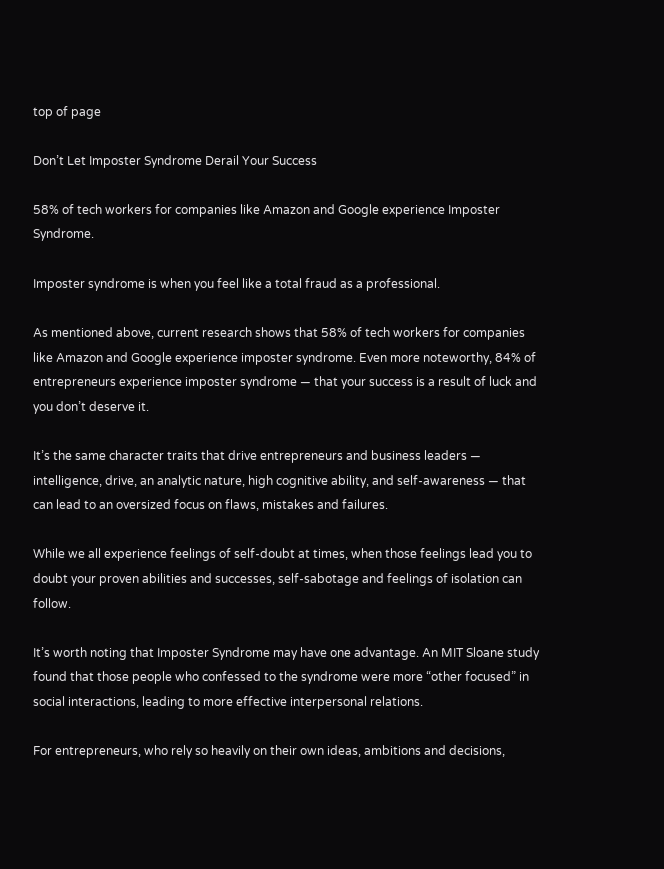top of page

Don’t Let Imposter Syndrome Derail Your Success

58% of tech workers for companies like Amazon and Google experience Imposter Syndrome.

Imposter syndrome is when you feel like a total fraud as a professional.

As mentioned above, current research shows that 58% of tech workers for companies like Amazon and Google experience imposter syndrome. Even more noteworthy, 84% of entrepreneurs experience imposter syndrome — that your success is a result of luck and you don’t deserve it.

It’s the same character traits that drive entrepreneurs and business leaders — intelligence, drive, an analytic nature, high cognitive ability, and self-awareness — that can lead to an oversized focus on flaws, mistakes and failures.

While we all experience feelings of self-doubt at times, when those feelings lead you to doubt your proven abilities and successes, self-sabotage and feelings of isolation can follow.

It’s worth noting that Imposter Syndrome may have one advantage. An MIT Sloane study found that those people who confessed to the syndrome were more “other focused” in social interactions, leading to more effective interpersonal relations.

For entrepreneurs, who rely so heavily on their own ideas, ambitions and decisions,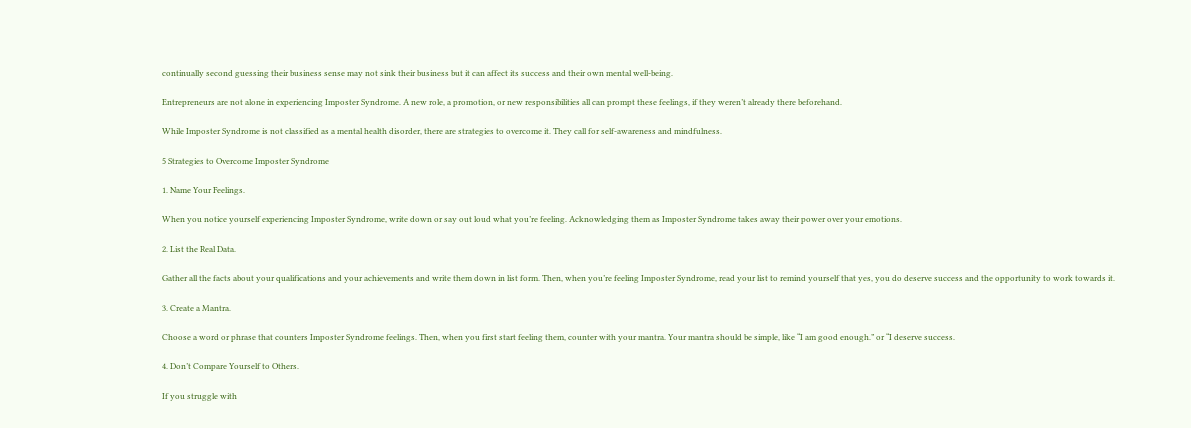continually second guessing their business sense may not sink their business but it can affect its success and their own mental well-being.

Entrepreneurs are not alone in experiencing Imposter Syndrome. A new role, a promotion, or new responsibilities all can prompt these feelings, if they weren’t already there beforehand.

While Imposter Syndrome is not classified as a mental health disorder, there are strategies to overcome it. They call for self-awareness and mindfulness.

5 Strategies to Overcome Imposter Syndrome

1. Name Your Feelings.

When you notice yourself experiencing Imposter Syndrome, write down or say out loud what you’re feeling. Acknowledging them as Imposter Syndrome takes away their power over your emotions.

2. List the Real Data.

Gather all the facts about your qualifications and your achievements and write them down in list form. Then, when you’re feeling Imposter Syndrome, read your list to remind yourself that yes, you do deserve success and the opportunity to work towards it.

3. Create a Mantra.

Choose a word or phrase that counters Imposter Syndrome feelings. Then, when you first start feeling them, counter with your mantra. Your mantra should be simple, like “I am good enough.” or “I deserve success.

4. Don’t Compare Yourself to Others.

If you struggle with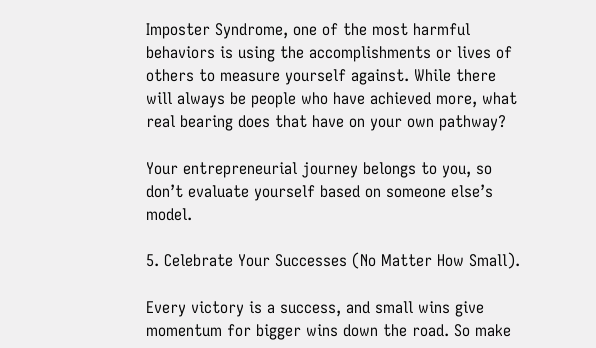Imposter Syndrome, one of the most harmful behaviors is using the accomplishments or lives of others to measure yourself against. While there will always be people who have achieved more, what real bearing does that have on your own pathway?

Your entrepreneurial journey belongs to you, so don’t evaluate yourself based on someone else’s model.

5. Celebrate Your Successes (No Matter How Small).

Every victory is a success, and small wins give momentum for bigger wins down the road. So make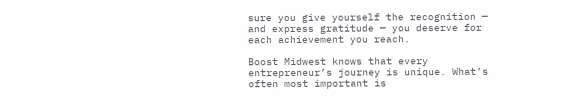sure you give yourself the recognition — and express gratitude — you deserve for each achievement you reach.

Boost Midwest knows that every entrepreneur’s journey is unique. What’s often most important is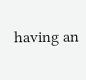having an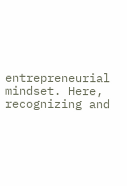entrepreneurial mindset. Here, recognizing and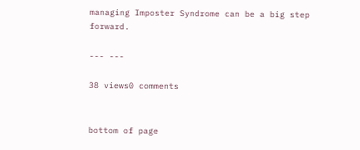managing Imposter Syndrome can be a big step forward.

--- ---

38 views0 comments


bottom of page